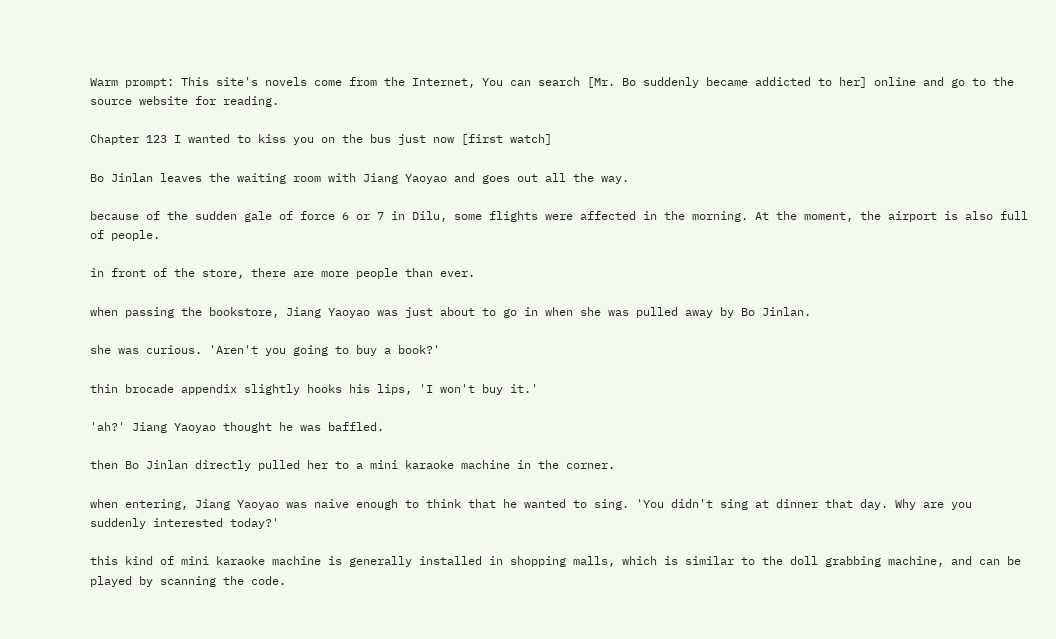Warm prompt: This site's novels come from the Internet, You can search [Mr. Bo suddenly became addicted to her] online and go to the source website for reading.

Chapter 123 I wanted to kiss you on the bus just now [first watch]

Bo Jinlan leaves the waiting room with Jiang Yaoyao and goes out all the way.

because of the sudden gale of force 6 or 7 in Dilu, some flights were affected in the morning. At the moment, the airport is also full of people.

in front of the store, there are more people than ever.

when passing the bookstore, Jiang Yaoyao was just about to go in when she was pulled away by Bo Jinlan.

she was curious. 'Aren't you going to buy a book?'

thin brocade appendix slightly hooks his lips, 'I won't buy it.'

'ah?' Jiang Yaoyao thought he was baffled.

then Bo Jinlan directly pulled her to a mini karaoke machine in the corner.

when entering, Jiang Yaoyao was naive enough to think that he wanted to sing. 'You didn't sing at dinner that day. Why are you suddenly interested today?'

this kind of mini karaoke machine is generally installed in shopping malls, which is similar to the doll grabbing machine, and can be played by scanning the code.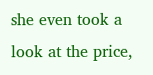she even took a look at the price,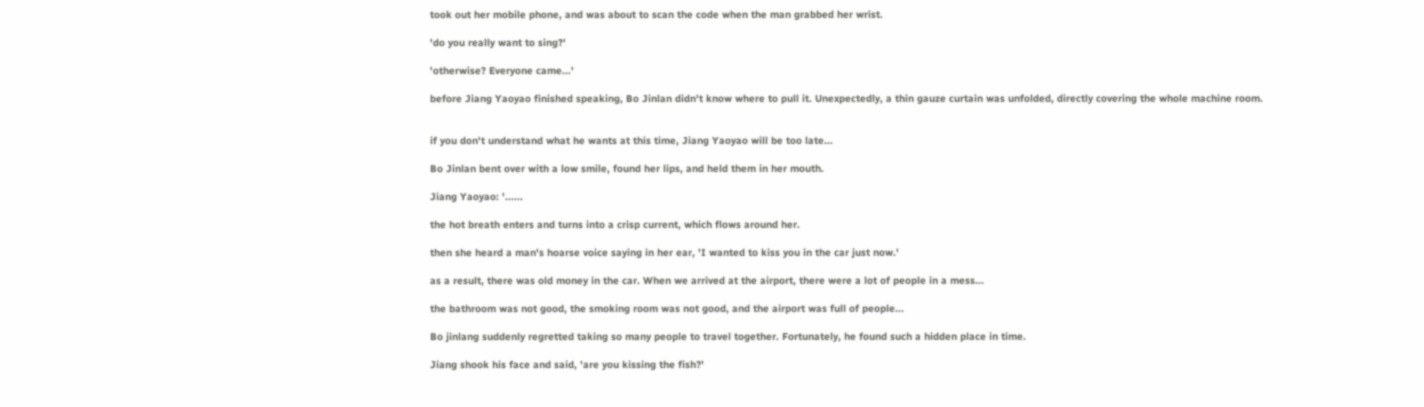took out her mobile phone, and was about to scan the code when the man grabbed her wrist.

'do you really want to sing?'

'otherwise? Everyone came...'

before Jiang Yaoyao finished speaking, Bo Jinlan didn't know where to pull it. Unexpectedly, a thin gauze curtain was unfolded, directly covering the whole machine room.


if you don't understand what he wants at this time, Jiang Yaoyao will be too late...

Bo Jinlan bent over with a low smile, found her lips, and held them in her mouth.

Jiang Yaoyao: '......

the hot breath enters and turns into a crisp current, which flows around her.

then she heard a man's hoarse voice saying in her ear, 'I wanted to kiss you in the car just now.'

as a result, there was old money in the car. When we arrived at the airport, there were a lot of people in a mess...

the bathroom was not good, the smoking room was not good, and the airport was full of people...

Bo jinlang suddenly regretted taking so many people to travel together. Fortunately, he found such a hidden place in time.

Jiang shook his face and said, 'are you kissing the fish?'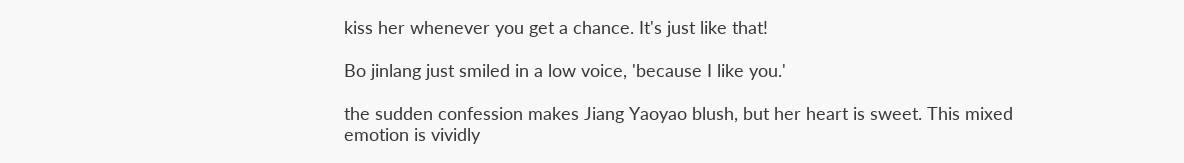kiss her whenever you get a chance. It's just like that!

Bo jinlang just smiled in a low voice, 'because I like you.'

the sudden confession makes Jiang Yaoyao blush, but her heart is sweet. This mixed emotion is vividly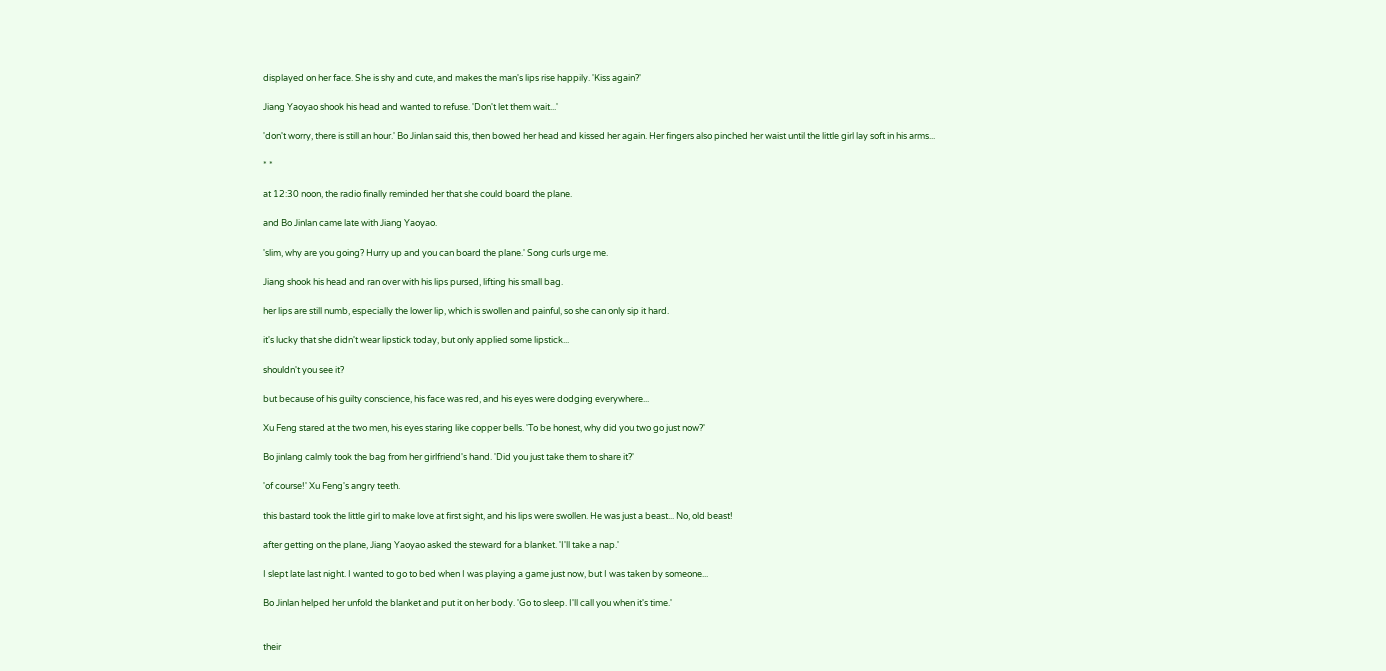displayed on her face. She is shy and cute, and makes the man's lips rise happily. 'Kiss again?'

Jiang Yaoyao shook his head and wanted to refuse. 'Don't let them wait...'

'don't worry, there is still an hour.' Bo Jinlan said this, then bowed her head and kissed her again. Her fingers also pinched her waist until the little girl lay soft in his arms...

* *

at 12:30 noon, the radio finally reminded her that she could board the plane.

and Bo Jinlan came late with Jiang Yaoyao.

'slim, why are you going? Hurry up and you can board the plane.' Song curls urge me.

Jiang shook his head and ran over with his lips pursed, lifting his small bag.

her lips are still numb, especially the lower lip, which is swollen and painful, so she can only sip it hard.

it's lucky that she didn't wear lipstick today, but only applied some lipstick...

shouldn't you see it?

but because of his guilty conscience, his face was red, and his eyes were dodging everywhere...

Xu Feng stared at the two men, his eyes staring like copper bells. 'To be honest, why did you two go just now?'

Bo jinlang calmly took the bag from her girlfriend's hand. 'Did you just take them to share it?'

'of course!' Xu Feng's angry teeth.

this bastard took the little girl to make love at first sight, and his lips were swollen. He was just a beast... No, old beast!

after getting on the plane, Jiang Yaoyao asked the steward for a blanket. 'I'll take a nap.'

I slept late last night. I wanted to go to bed when I was playing a game just now, but I was taken by someone...

Bo Jinlan helped her unfold the blanket and put it on her body. 'Go to sleep. I'll call you when it's time.'


their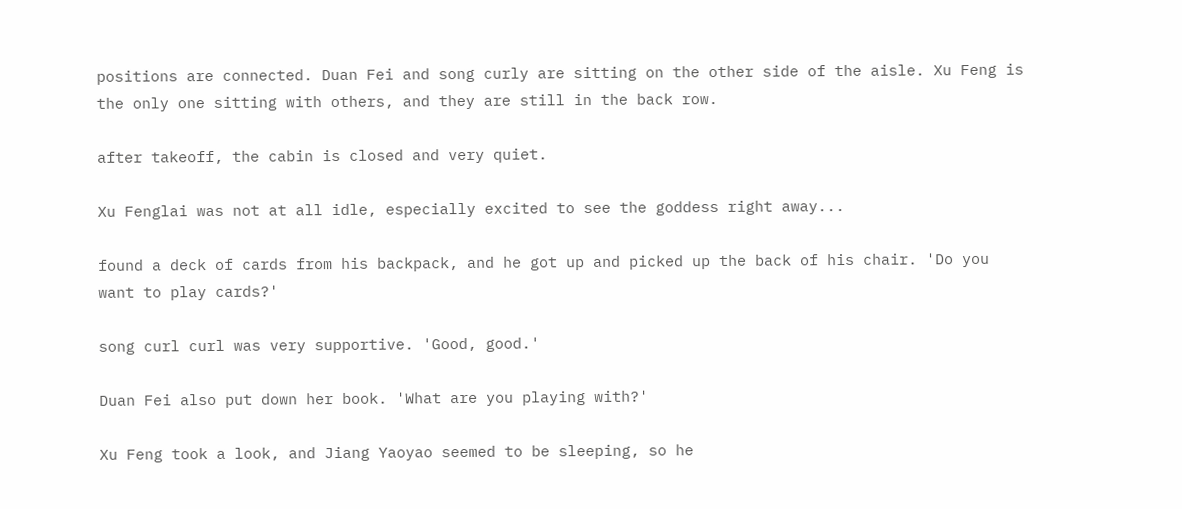positions are connected. Duan Fei and song curly are sitting on the other side of the aisle. Xu Feng is the only one sitting with others, and they are still in the back row.

after takeoff, the cabin is closed and very quiet.

Xu Fenglai was not at all idle, especially excited to see the goddess right away...

found a deck of cards from his backpack, and he got up and picked up the back of his chair. 'Do you want to play cards?'

song curl curl was very supportive. 'Good, good.'

Duan Fei also put down her book. 'What are you playing with?'

Xu Feng took a look, and Jiang Yaoyao seemed to be sleeping, so he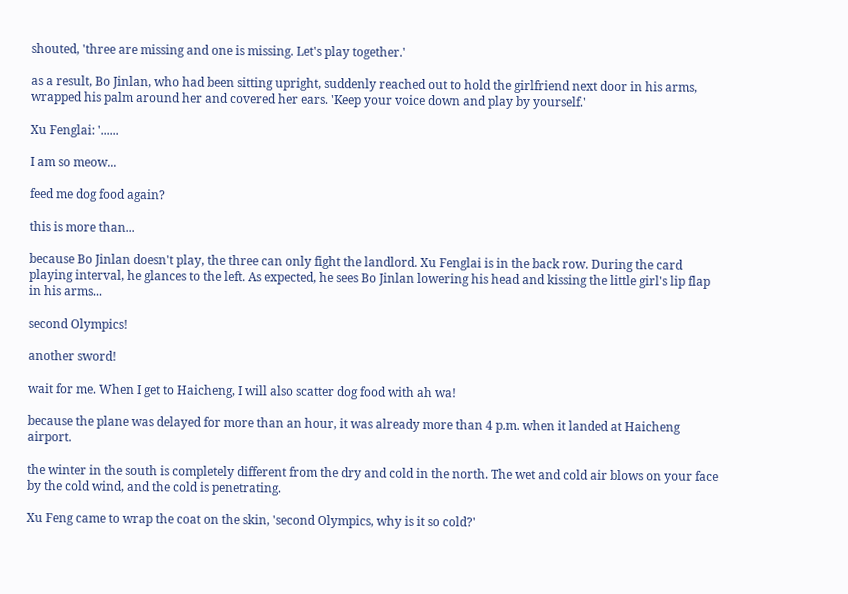shouted, 'three are missing and one is missing. Let's play together.'

as a result, Bo Jinlan, who had been sitting upright, suddenly reached out to hold the girlfriend next door in his arms, wrapped his palm around her and covered her ears. 'Keep your voice down and play by yourself.'

Xu Fenglai: '......

I am so meow...

feed me dog food again?

this is more than...

because Bo Jinlan doesn't play, the three can only fight the landlord. Xu Fenglai is in the back row. During the card playing interval, he glances to the left. As expected, he sees Bo Jinlan lowering his head and kissing the little girl's lip flap in his arms...

second Olympics!

another sword!

wait for me. When I get to Haicheng, I will also scatter dog food with ah wa!

because the plane was delayed for more than an hour, it was already more than 4 p.m. when it landed at Haicheng airport.

the winter in the south is completely different from the dry and cold in the north. The wet and cold air blows on your face by the cold wind, and the cold is penetrating.

Xu Feng came to wrap the coat on the skin, 'second Olympics, why is it so cold?'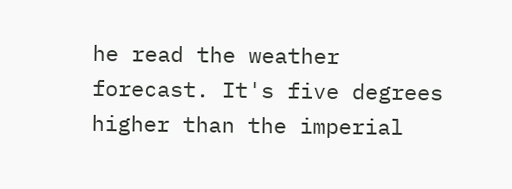he read the weather forecast. It's five degrees higher than the imperial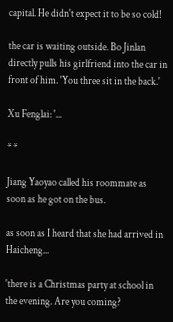capital. He didn't expect it to be so cold!

the car is waiting outside. Bo Jinlan directly pulls his girlfriend into the car in front of him. 'You three sit in the back.'

Xu Fenglai: '...

* *

Jiang Yaoyao called his roommate as soon as he got on the bus.

as soon as I heard that she had arrived in Haicheng...

'there is a Christmas party at school in the evening. Are you coming?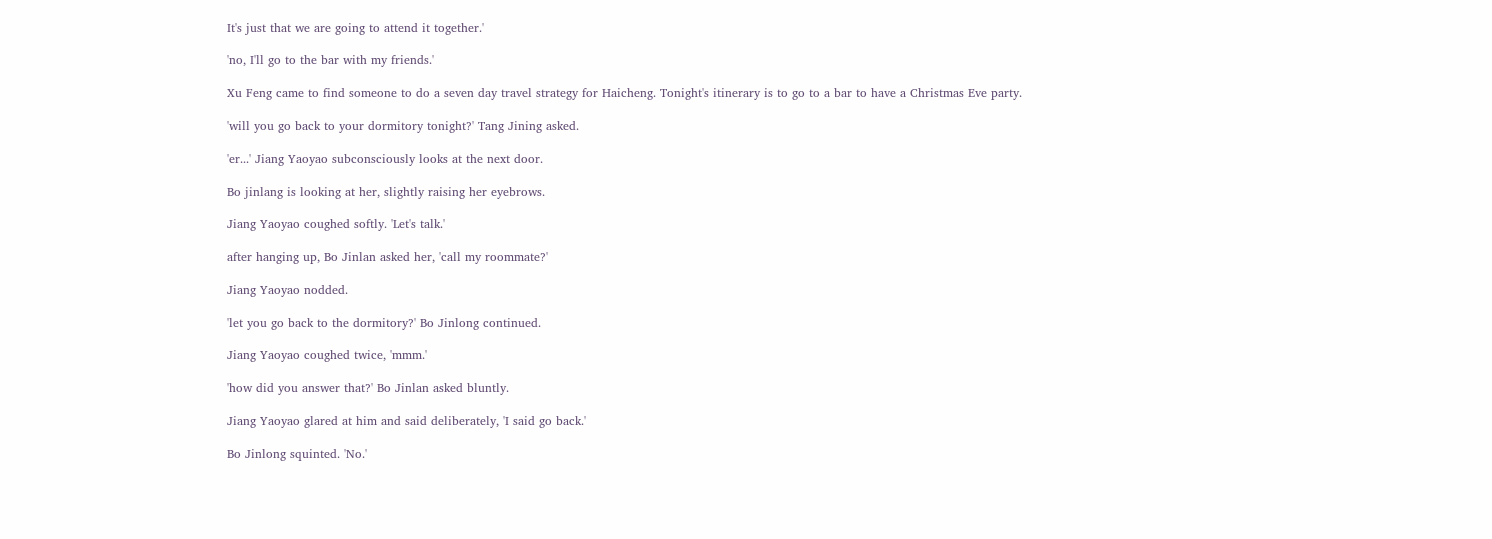It's just that we are going to attend it together.'

'no, I'll go to the bar with my friends.'

Xu Feng came to find someone to do a seven day travel strategy for Haicheng. Tonight's itinerary is to go to a bar to have a Christmas Eve party.

'will you go back to your dormitory tonight?' Tang Jining asked.

'er...' Jiang Yaoyao subconsciously looks at the next door.

Bo jinlang is looking at her, slightly raising her eyebrows.

Jiang Yaoyao coughed softly. 'Let's talk.'

after hanging up, Bo Jinlan asked her, 'call my roommate?'

Jiang Yaoyao nodded.

'let you go back to the dormitory?' Bo Jinlong continued.

Jiang Yaoyao coughed twice, 'mmm.'

'how did you answer that?' Bo Jinlan asked bluntly.

Jiang Yaoyao glared at him and said deliberately, 'I said go back.'

Bo Jinlong squinted. 'No.'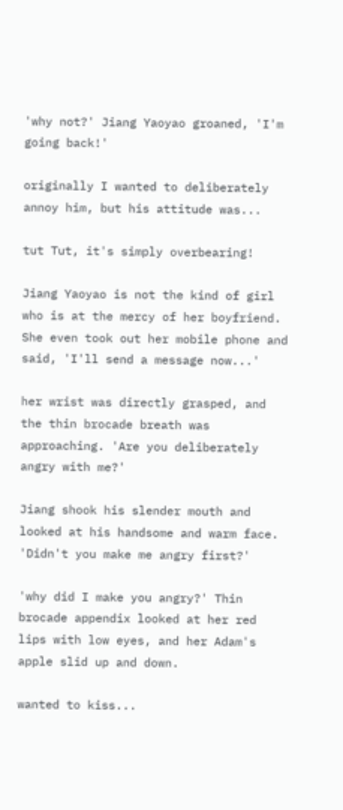'why not?' Jiang Yaoyao groaned, 'I'm going back!'

originally I wanted to deliberately annoy him, but his attitude was...

tut Tut, it's simply overbearing!

Jiang Yaoyao is not the kind of girl who is at the mercy of her boyfriend. She even took out her mobile phone and said, 'I'll send a message now...'

her wrist was directly grasped, and the thin brocade breath was approaching. 'Are you deliberately angry with me?'

Jiang shook his slender mouth and looked at his handsome and warm face. 'Didn't you make me angry first?'

'why did I make you angry?' Thin brocade appendix looked at her red lips with low eyes, and her Adam's apple slid up and down.

wanted to kiss...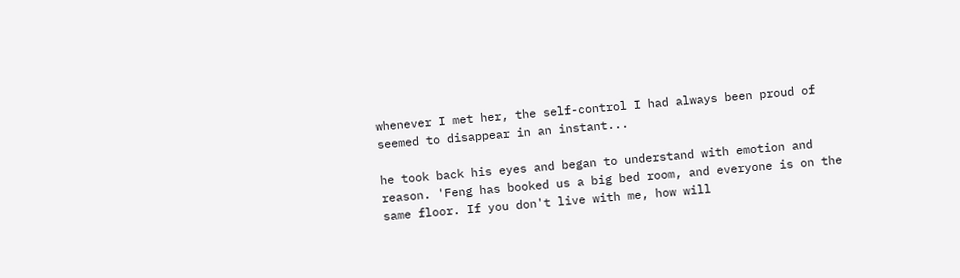whenever I met her, the self-control I had always been proud of seemed to disappear in an instant...

he took back his eyes and began to understand with emotion and reason. 'Feng has booked us a big bed room, and everyone is on the same floor. If you don't live with me, how will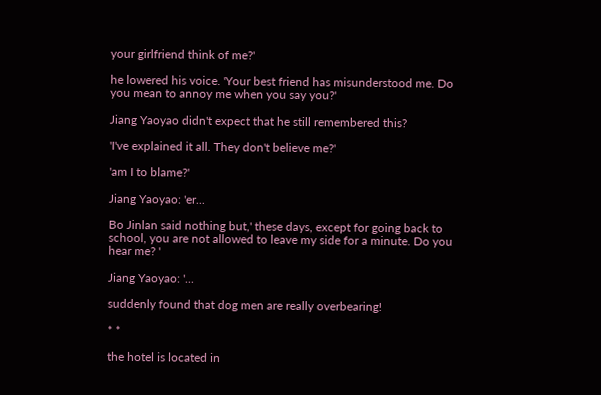your girlfriend think of me?'

he lowered his voice. 'Your best friend has misunderstood me. Do you mean to annoy me when you say you?'

Jiang Yaoyao didn't expect that he still remembered this?

'I've explained it all. They don't believe me?'

'am I to blame?'

Jiang Yaoyao: 'er...

Bo Jinlan said nothing but,' these days, except for going back to school, you are not allowed to leave my side for a minute. Do you hear me? '

Jiang Yaoyao: '...

suddenly found that dog men are really overbearing!

* *

the hotel is located in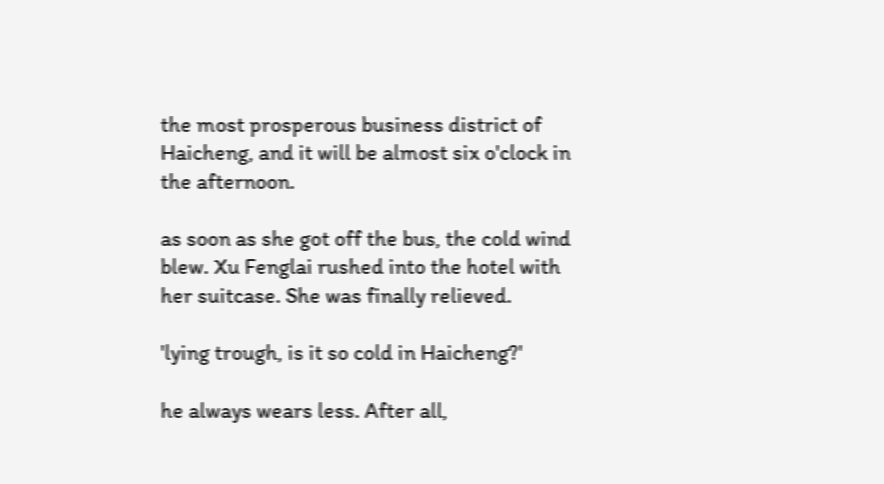the most prosperous business district of Haicheng, and it will be almost six o'clock in the afternoon.

as soon as she got off the bus, the cold wind blew. Xu Fenglai rushed into the hotel with her suitcase. She was finally relieved.

'lying trough, is it so cold in Haicheng?'

he always wears less. After all,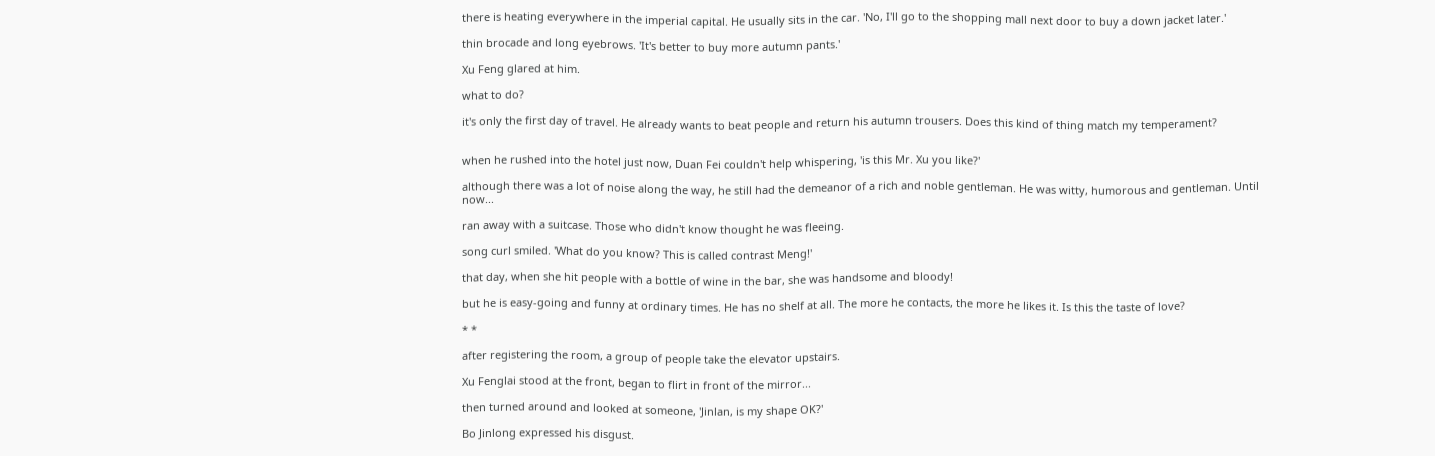there is heating everywhere in the imperial capital. He usually sits in the car. 'No, I'll go to the shopping mall next door to buy a down jacket later.'

thin brocade and long eyebrows. 'It's better to buy more autumn pants.'

Xu Feng glared at him.

what to do?

it's only the first day of travel. He already wants to beat people and return his autumn trousers. Does this kind of thing match my temperament?


when he rushed into the hotel just now, Duan Fei couldn't help whispering, 'is this Mr. Xu you like?'

although there was a lot of noise along the way, he still had the demeanor of a rich and noble gentleman. He was witty, humorous and gentleman. Until now...

ran away with a suitcase. Those who didn't know thought he was fleeing.

song curl smiled. 'What do you know? This is called contrast Meng!'

that day, when she hit people with a bottle of wine in the bar, she was handsome and bloody!

but he is easy-going and funny at ordinary times. He has no shelf at all. The more he contacts, the more he likes it. Is this the taste of love?

* *

after registering the room, a group of people take the elevator upstairs.

Xu Fenglai stood at the front, began to flirt in front of the mirror...

then turned around and looked at someone, 'Jinlan, is my shape OK?'

Bo Jinlong expressed his disgust.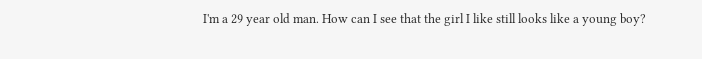I'm a 29 year old man. How can I see that the girl I like still looks like a young boy?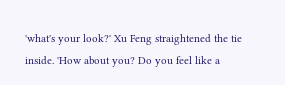'what's your look?' Xu Feng straightened the tie inside. 'How about you? Do you feel like a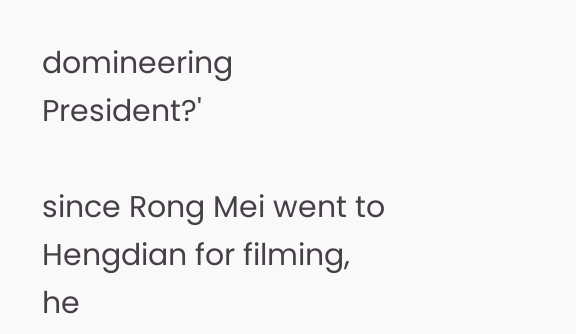domineering President?'

since Rong Mei went to Hengdian for filming, he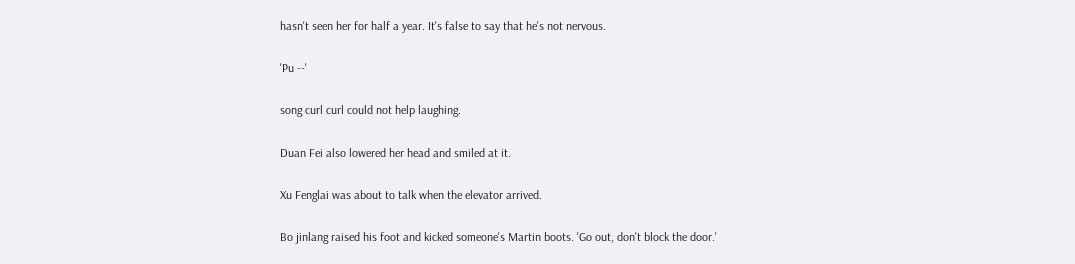hasn't seen her for half a year. It's false to say that he's not nervous.

'Pu --'

song curl curl could not help laughing.

Duan Fei also lowered her head and smiled at it.

Xu Fenglai was about to talk when the elevator arrived.

Bo jinlang raised his foot and kicked someone's Martin boots. 'Go out, don't block the door.'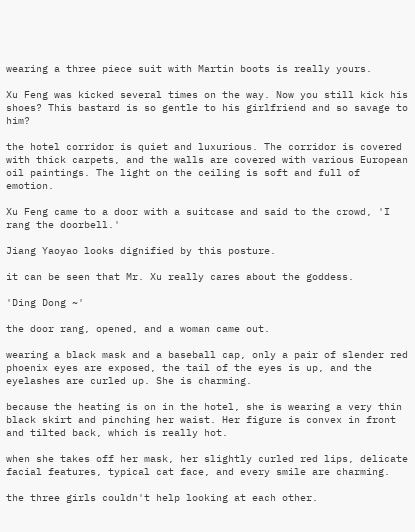wearing a three piece suit with Martin boots is really yours.

Xu Feng was kicked several times on the way. Now you still kick his shoes? This bastard is so gentle to his girlfriend and so savage to him?

the hotel corridor is quiet and luxurious. The corridor is covered with thick carpets, and the walls are covered with various European oil paintings. The light on the ceiling is soft and full of emotion.

Xu Feng came to a door with a suitcase and said to the crowd, 'I rang the doorbell.'

Jiang Yaoyao looks dignified by this posture.

it can be seen that Mr. Xu really cares about the goddess.

'Ding Dong ~'

the door rang, opened, and a woman came out.

wearing a black mask and a baseball cap, only a pair of slender red phoenix eyes are exposed, the tail of the eyes is up, and the eyelashes are curled up. She is charming.

because the heating is on in the hotel, she is wearing a very thin black skirt and pinching her waist. Her figure is convex in front and tilted back, which is really hot.

when she takes off her mask, her slightly curled red lips, delicate facial features, typical cat face, and every smile are charming.

the three girls couldn't help looking at each other.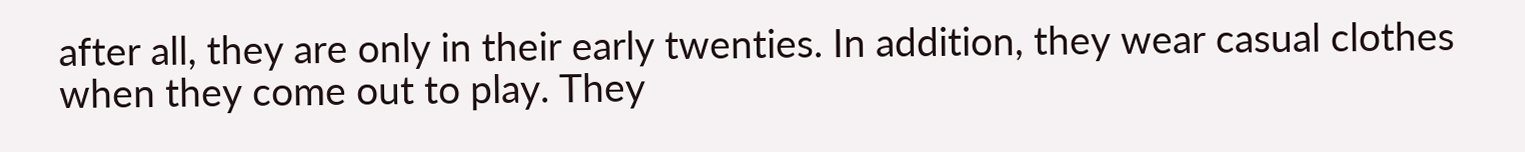after all, they are only in their early twenties. In addition, they wear casual clothes when they come out to play. They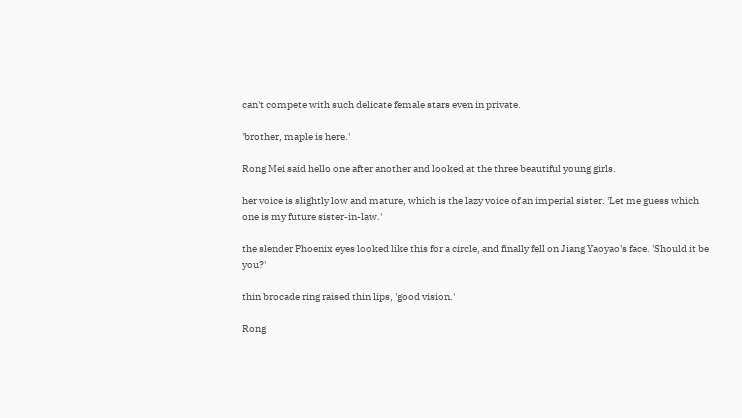can't compete with such delicate female stars even in private.

'brother, maple is here.'

Rong Mei said hello one after another and looked at the three beautiful young girls.

her voice is slightly low and mature, which is the lazy voice of an imperial sister. 'Let me guess which one is my future sister-in-law.'

the slender Phoenix eyes looked like this for a circle, and finally fell on Jiang Yaoyao's face. 'Should it be you?'

thin brocade ring raised thin lips, 'good vision.'

Rong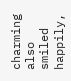charming also smiled happily,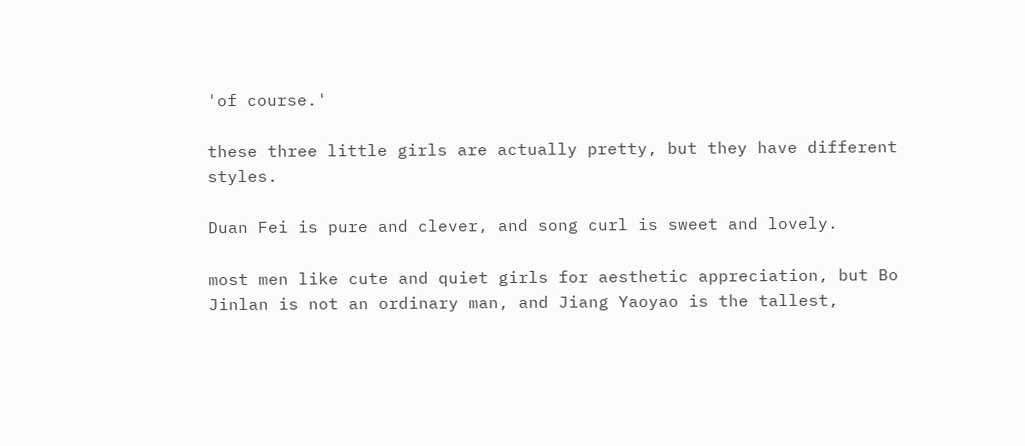'of course.'

these three little girls are actually pretty, but they have different styles.

Duan Fei is pure and clever, and song curl is sweet and lovely.

most men like cute and quiet girls for aesthetic appreciation, but Bo Jinlan is not an ordinary man, and Jiang Yaoyao is the tallest,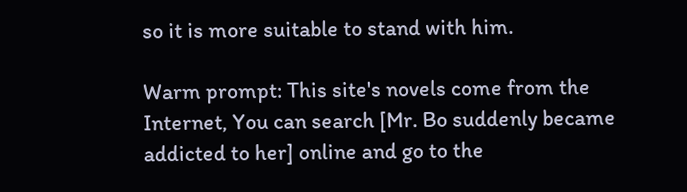so it is more suitable to stand with him.

Warm prompt: This site's novels come from the Internet, You can search [Mr. Bo suddenly became addicted to her] online and go to the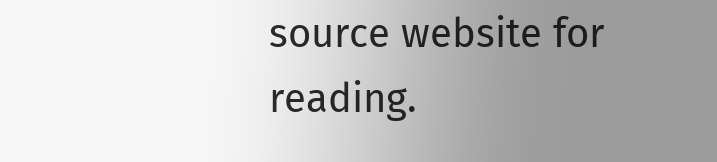source website for reading.